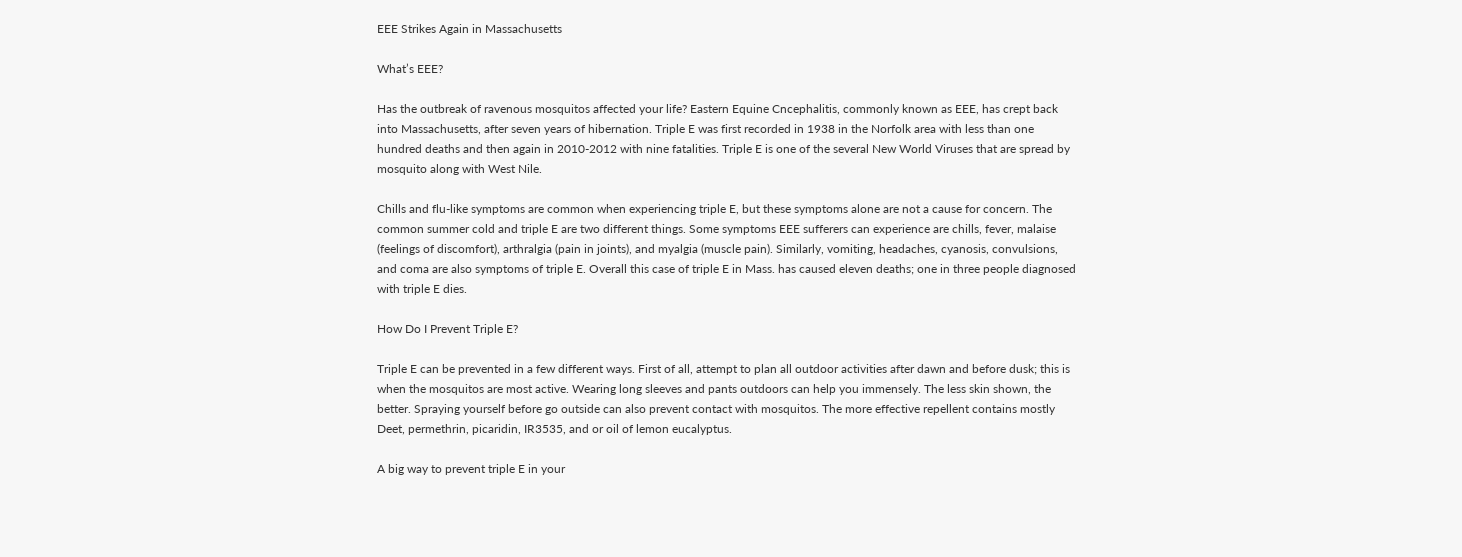EEE Strikes Again in Massachusetts

What’s EEE?

Has the outbreak of ravenous mosquitos affected your life? Eastern Equine Cncephalitis, commonly known as EEE, has crept back into Massachusetts, after seven years of hibernation. Triple E was first recorded in 1938 in the Norfolk area with less than one hundred deaths and then again in 2010-2012 with nine fatalities. Triple E is one of the several New World Viruses that are spread by mosquito along with West Nile.

Chills and flu-like symptoms are common when experiencing triple E, but these symptoms alone are not a cause for concern. The common summer cold and triple E are two different things. Some symptoms EEE sufferers can experience are chills, fever, malaise (feelings of discomfort), arthralgia (pain in joints), and myalgia (muscle pain). Similarly, vomiting, headaches, cyanosis, convulsions, and coma are also symptoms of triple E. Overall this case of triple E in Mass. has caused eleven deaths; one in three people diagnosed with triple E dies.

How Do I Prevent Triple E?

Triple E can be prevented in a few different ways. First of all, attempt to plan all outdoor activities after dawn and before dusk; this is when the mosquitos are most active. Wearing long sleeves and pants outdoors can help you immensely. The less skin shown, the better. Spraying yourself before go outside can also prevent contact with mosquitos. The more effective repellent contains mostly Deet, permethrin, picaridin, IR3535, and or oil of lemon eucalyptus.

A big way to prevent triple E in your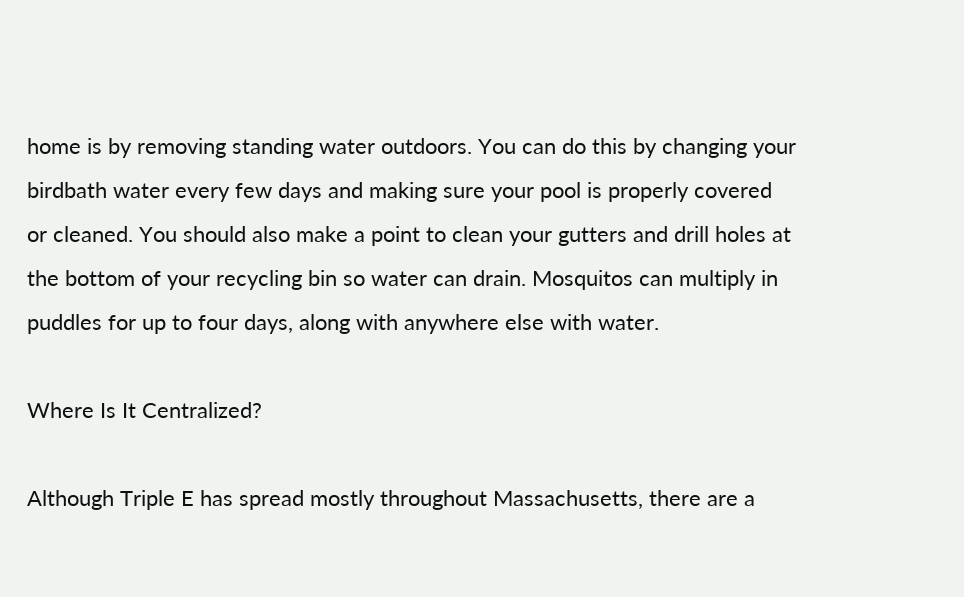home is by removing standing water outdoors. You can do this by changing your birdbath water every few days and making sure your pool is properly covered or cleaned. You should also make a point to clean your gutters and drill holes at the bottom of your recycling bin so water can drain. Mosquitos can multiply in puddles for up to four days, along with anywhere else with water.

Where Is It Centralized?

Although Triple E has spread mostly throughout Massachusetts, there are a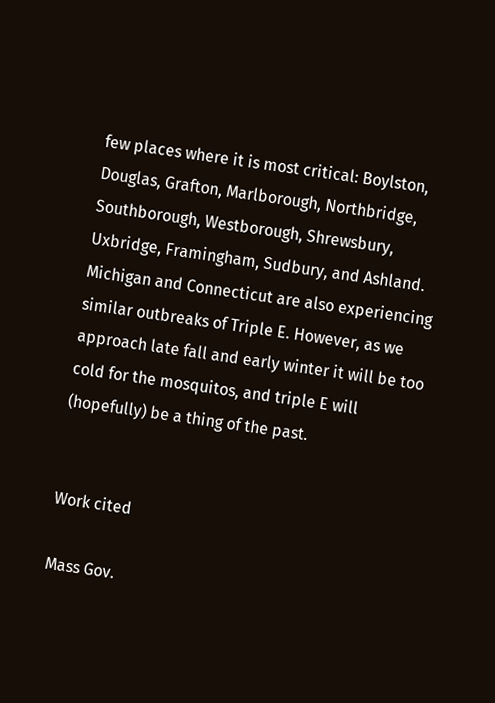few places where it is most critical: Boylston, Douglas, Grafton, Marlborough, Northbridge, Southborough, Westborough, Shrewsbury, Uxbridge, Framingham, Sudbury, and Ashland. Michigan and Connecticut are also experiencing similar outbreaks of Triple E. However, as we approach late fall and early winter it will be too cold for the mosquitos, and triple E will (hopefully) be a thing of the past.


Work cited

Mass Gov.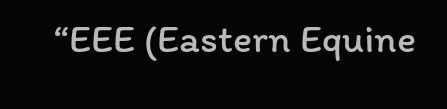“EEE (Eastern Equine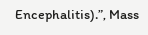Encephalitis).”, Mass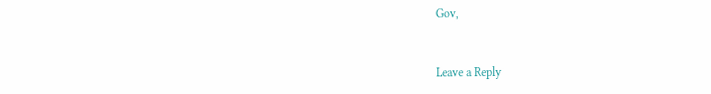Gov,


Leave a Reply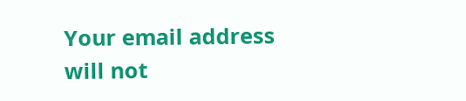Your email address will not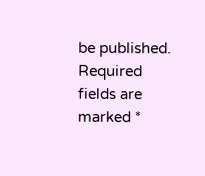be published. Required fields are marked *